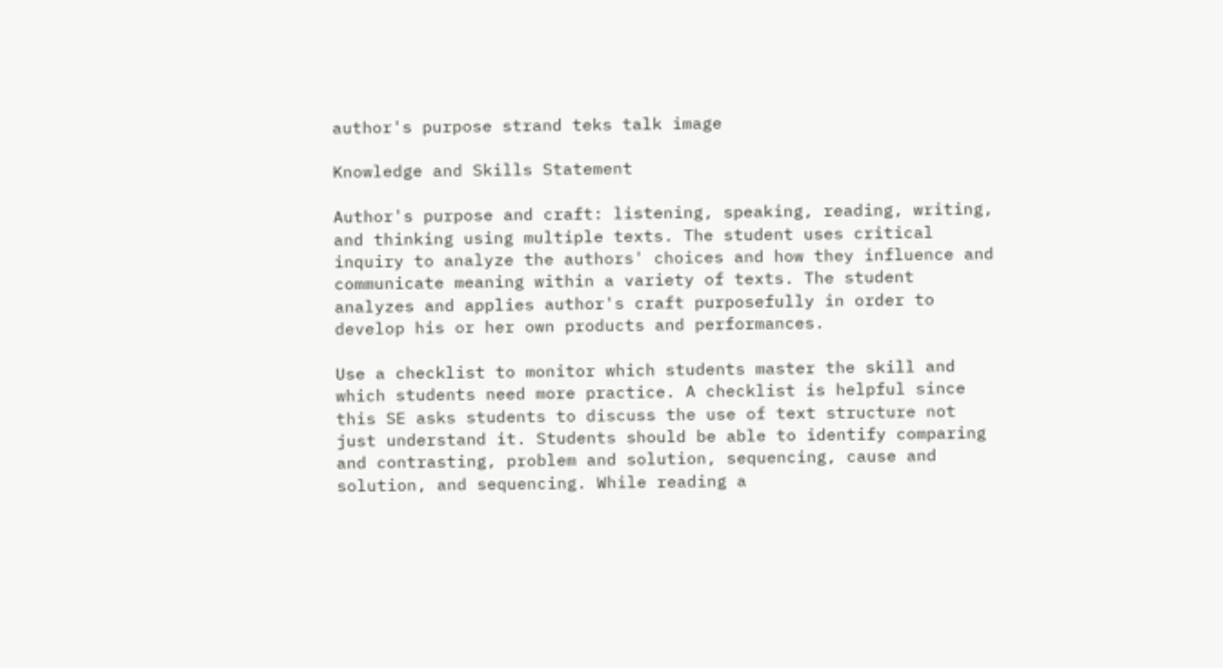author's purpose strand teks talk image

Knowledge and Skills Statement

Author's purpose and craft: listening, speaking, reading, writing, and thinking using multiple texts. The student uses critical inquiry to analyze the authors' choices and how they influence and communicate meaning within a variety of texts. The student analyzes and applies author's craft purposefully in order to develop his or her own products and performances.

Use a checklist to monitor which students master the skill and which students need more practice. A checklist is helpful since this SE asks students to discuss the use of text structure not just understand it. Students should be able to identify comparing and contrasting, problem and solution, sequencing, cause and solution, and sequencing. While reading a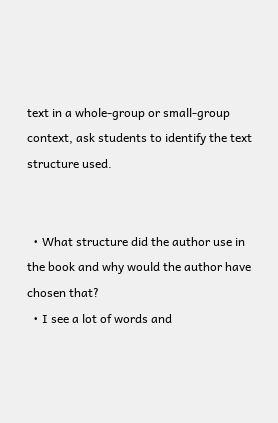text in a whole-group or small-group context, ask students to identify the text structure used.


  • What structure did the author use in the book and why would the author have chosen that?
  • I see a lot of words and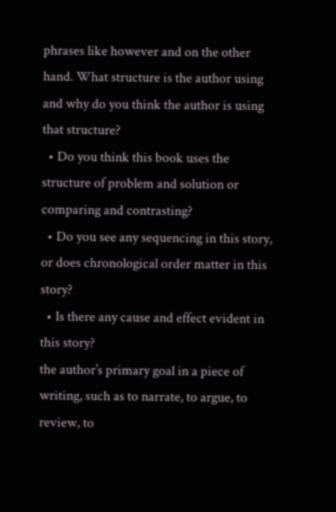phrases like however and on the other hand. What structure is the author using and why do you think the author is using that structure?
  • Do you think this book uses the structure of problem and solution or comparing and contrasting?
  • Do you see any sequencing in this story, or does chronological order matter in this story?
  • Is there any cause and effect evident in this story?
the author’s primary goal in a piece of writing, such as to narrate, to argue, to review, to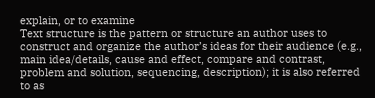explain, or to examine
Text structure is the pattern or structure an author uses to construct and organize the author’s ideas for their audience (e.g., main idea/details, cause and effect, compare and contrast, problem and solution, sequencing, description); it is also referred to as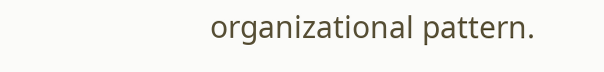organizational pattern.